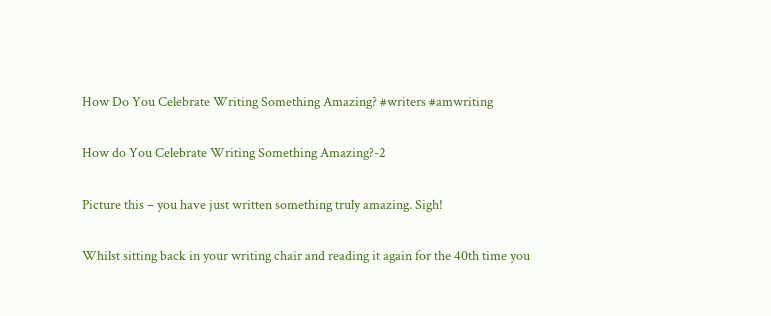How Do You Celebrate Writing Something Amazing? #writers #amwriting

How do You Celebrate Writing Something Amazing?-2

Picture this – you have just written something truly amazing. Sigh!

Whilst sitting back in your writing chair and reading it again for the 40th time you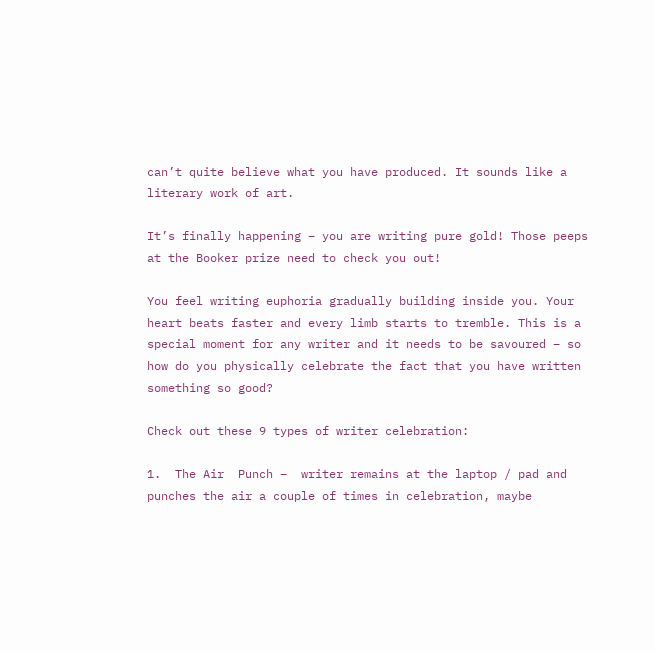can’t quite believe what you have produced. It sounds like a literary work of art.

It’s finally happening – you are writing pure gold! Those peeps at the Booker prize need to check you out!

You feel writing euphoria gradually building inside you. Your heart beats faster and every limb starts to tremble. This is a special moment for any writer and it needs to be savoured – so how do you physically celebrate the fact that you have written something so good?

Check out these 9 types of writer celebration:

1.  The Air  Punch –  writer remains at the laptop / pad and punches the air a couple of times in celebration, maybe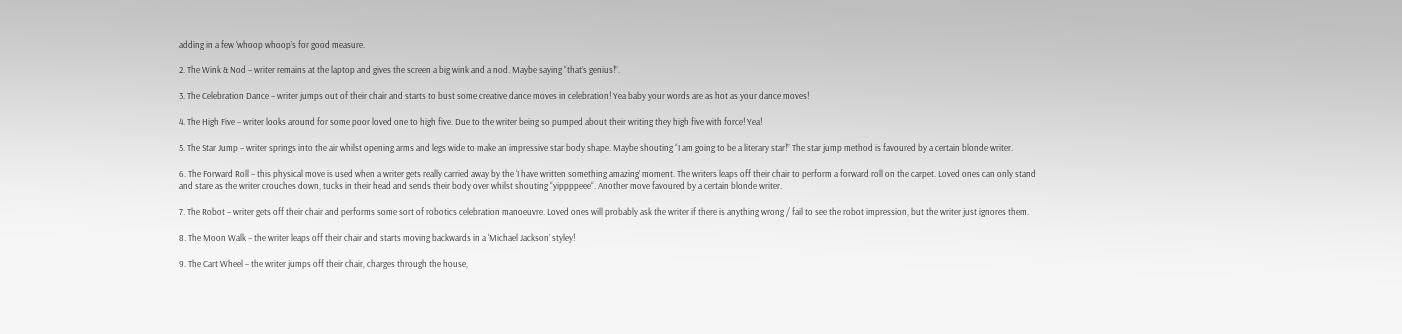adding in a few ‘whoop whoop’s for good measure.

2. The Wink & Nod – writer remains at the laptop and gives the screen a big wink and a nod. Maybe saying “that’s genius!”.

3. The Celebration Dance – writer jumps out of their chair and starts to bust some creative dance moves in celebration! Yea baby your words are as hot as your dance moves!

4. The High Five – writer looks around for some poor loved one to high five. Due to the writer being so pumped about their writing they high five with force! Yea!

5. The Star Jump – writer springs into the air whilst opening arms and legs wide to make an impressive star body shape. Maybe shouting “I am going to be a literary star!” The star jump method is favoured by a certain blonde writer.

6. The Forward Roll – this physical move is used when a writer gets really carried away by the ‘I have written something amazing’ moment. The writers leaps off their chair to perform a forward roll on the carpet. Loved ones can only stand and stare as the writer crouches down, tucks in their head and sends their body over whilst shouting “yippppeee“. Another move favoured by a certain blonde writer.

7. The Robot – writer gets off their chair and performs some sort of robotics celebration manoeuvre. Loved ones will probably ask the writer if there is anything wrong / fail to see the robot impression, but the writer just ignores them.

8. The Moon Walk – the writer leaps off their chair and starts moving backwards in a ‘Michael Jackson’ styley!

9. The Cart Wheel – the writer jumps off their chair, charges through the house,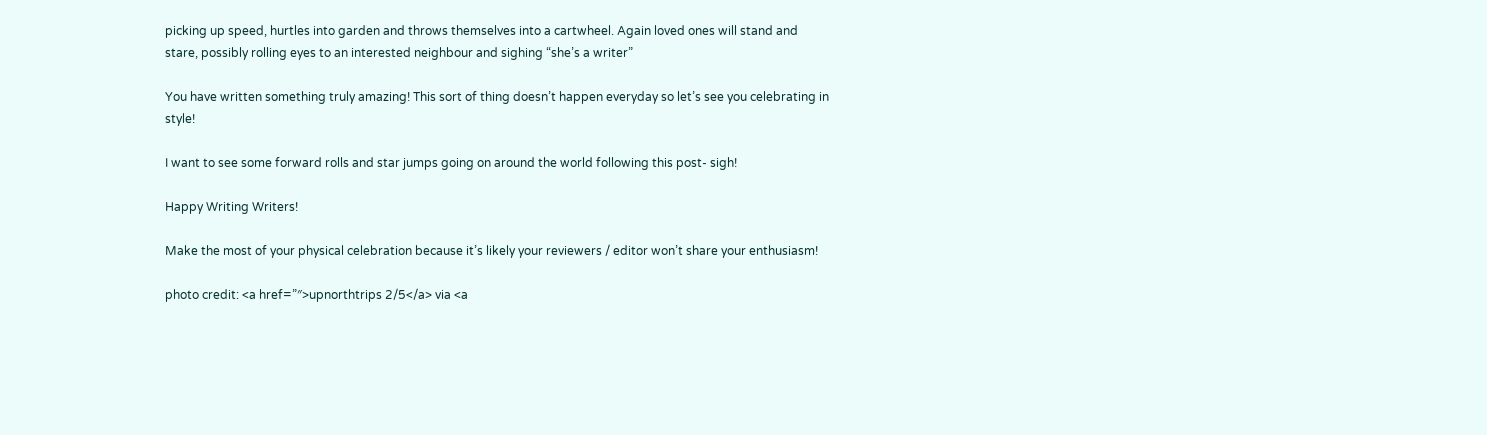picking up speed, hurtles into garden and throws themselves into a cartwheel. Again loved ones will stand and stare, possibly rolling eyes to an interested neighbour and sighing “she’s a writer”

You have written something truly amazing! This sort of thing doesn’t happen everyday so let’s see you celebrating in style!

I want to see some forward rolls and star jumps going on around the world following this post- sigh!

Happy Writing Writers!

Make the most of your physical celebration because it’s likely your reviewers / editor won’t share your enthusiasm!

photo credit: <a href=”″>upnorthtrips 2/5</a> via <a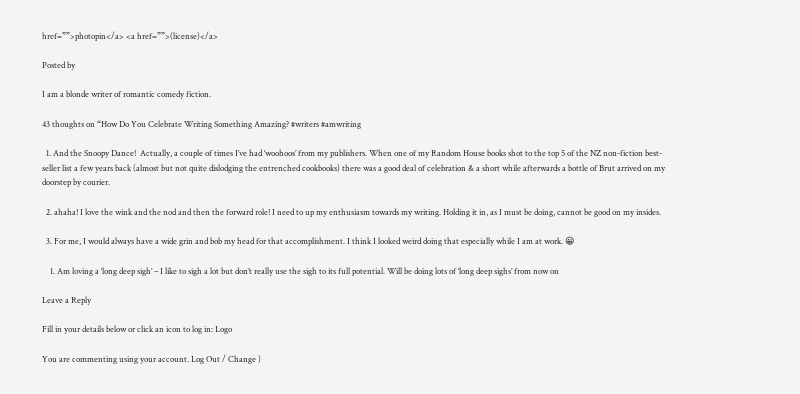href=””>photopin</a> <a href=””>(license)</a>

Posted by

I am a blonde writer of romantic comedy fiction.

43 thoughts on “How Do You Celebrate Writing Something Amazing? #writers #amwriting

  1. And the Snoopy Dance!  Actually, a couple of times I’ve had ‘woohoos’ from my publishers. When one of my Random House books shot to the top 5 of the NZ non-fiction best-seller list a few years back (almost but not quite dislodging the entrenched cookbooks) there was a good deal of celebration & a short while afterwards a bottle of Brut arrived on my doorstep by courier.

  2. ahaha! I love the wink and the nod and then the forward role! I need to up my enthusiasm towards my writing. Holding it in, as I must be doing, cannot be good on my insides.

  3. For me, I would always have a wide grin and bob my head for that accomplishment. I think I looked weird doing that especially while I am at work. 😀

    1. Am loving a ‘long deep sigh’ – I like to sigh a lot but don’t really use the sigh to its full potential. Will be doing lots of ‘long deep sighs’ from now on

Leave a Reply

Fill in your details below or click an icon to log in: Logo

You are commenting using your account. Log Out / Change )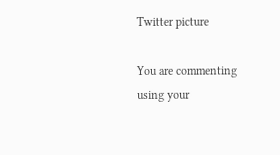Twitter picture

You are commenting using your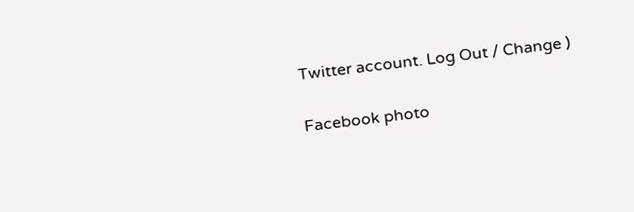Twitter account. Log Out / Change )

Facebook photo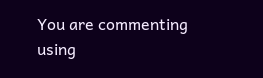You are commenting using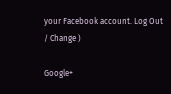your Facebook account. Log Out / Change )

Google+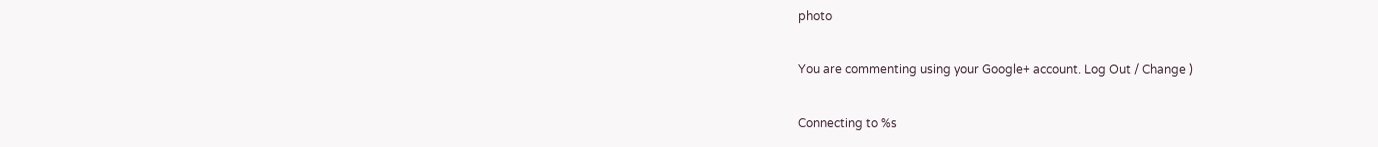photo

You are commenting using your Google+ account. Log Out / Change )

Connecting to %s